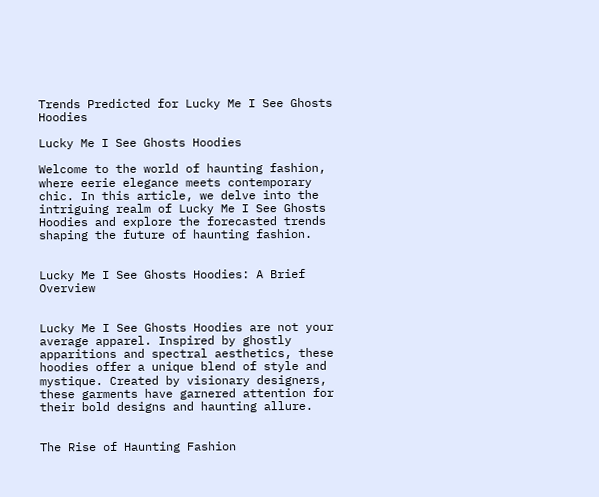Trends Predicted for Lucky Me I See Ghosts Hoodies

Lucky Me I See Ghosts Hoodies

Welcome to the world of haunting fashion, where eerie elegance meets contemporary chic. In this article, we delve into the intriguing realm of Lucky Me I See Ghosts Hoodies and explore the forecasted trends shaping the future of haunting fashion.


Lucky Me I See Ghosts Hoodies: A Brief Overview


Lucky Me I See Ghosts Hoodies are not your average apparel. Inspired by ghostly apparitions and spectral aesthetics, these hoodies offer a unique blend of style and mystique. Created by visionary designers, these garments have garnered attention for their bold designs and haunting allure.


The Rise of Haunting Fashion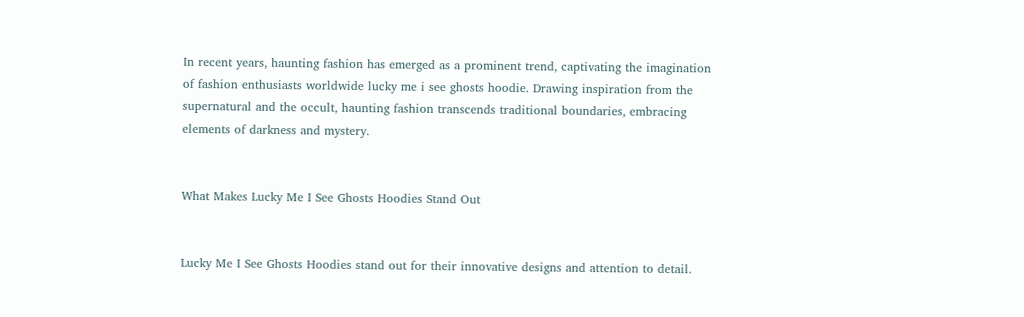In recent years, haunting fashion has emerged as a prominent trend, captivating the imagination of fashion enthusiasts worldwide lucky me i see ghosts hoodie. Drawing inspiration from the supernatural and the occult, haunting fashion transcends traditional boundaries, embracing elements of darkness and mystery.


What Makes Lucky Me I See Ghosts Hoodies Stand Out


Lucky Me I See Ghosts Hoodies stand out for their innovative designs and attention to detail.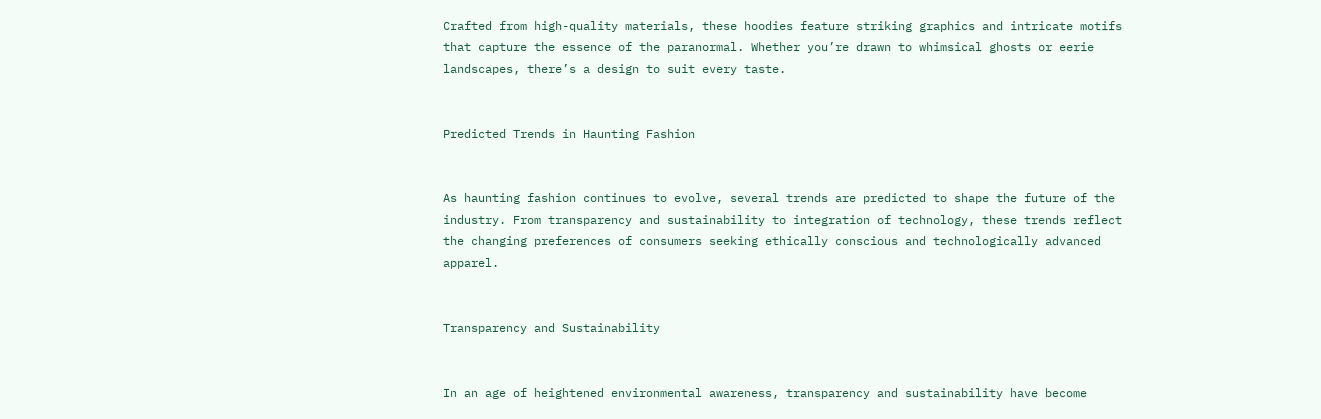Crafted from high-quality materials, these hoodies feature striking graphics and intricate motifs that capture the essence of the paranormal. Whether you’re drawn to whimsical ghosts or eerie landscapes, there’s a design to suit every taste.


Predicted Trends in Haunting Fashion


As haunting fashion continues to evolve, several trends are predicted to shape the future of the industry. From transparency and sustainability to integration of technology, these trends reflect the changing preferences of consumers seeking ethically conscious and technologically advanced apparel.


Transparency and Sustainability


In an age of heightened environmental awareness, transparency and sustainability have become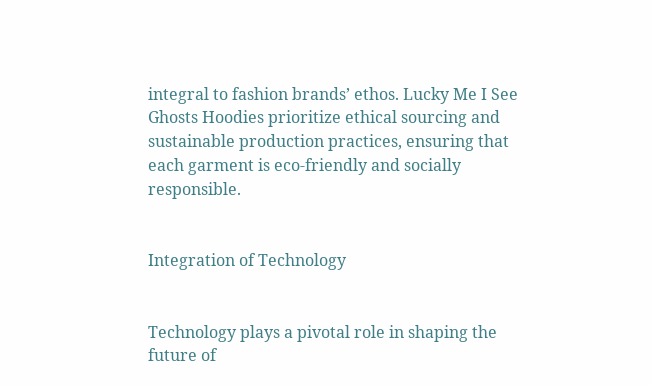integral to fashion brands’ ethos. Lucky Me I See Ghosts Hoodies prioritize ethical sourcing and sustainable production practices, ensuring that each garment is eco-friendly and socially responsible.


Integration of Technology


Technology plays a pivotal role in shaping the future of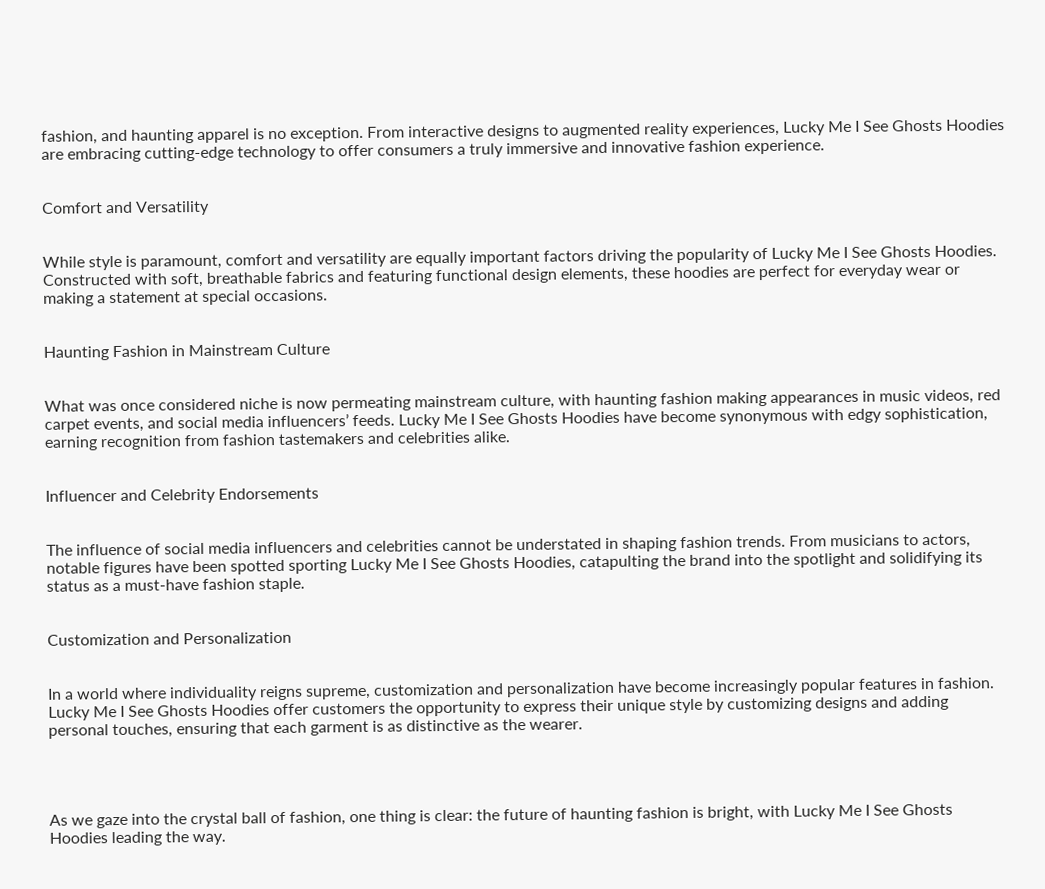fashion, and haunting apparel is no exception. From interactive designs to augmented reality experiences, Lucky Me I See Ghosts Hoodies are embracing cutting-edge technology to offer consumers a truly immersive and innovative fashion experience.


Comfort and Versatility


While style is paramount, comfort and versatility are equally important factors driving the popularity of Lucky Me I See Ghosts Hoodies. Constructed with soft, breathable fabrics and featuring functional design elements, these hoodies are perfect for everyday wear or making a statement at special occasions.


Haunting Fashion in Mainstream Culture


What was once considered niche is now permeating mainstream culture, with haunting fashion making appearances in music videos, red carpet events, and social media influencers’ feeds. Lucky Me I See Ghosts Hoodies have become synonymous with edgy sophistication, earning recognition from fashion tastemakers and celebrities alike.


Influencer and Celebrity Endorsements


The influence of social media influencers and celebrities cannot be understated in shaping fashion trends. From musicians to actors, notable figures have been spotted sporting Lucky Me I See Ghosts Hoodies, catapulting the brand into the spotlight and solidifying its status as a must-have fashion staple.


Customization and Personalization


In a world where individuality reigns supreme, customization and personalization have become increasingly popular features in fashion. Lucky Me I See Ghosts Hoodies offer customers the opportunity to express their unique style by customizing designs and adding personal touches, ensuring that each garment is as distinctive as the wearer.




As we gaze into the crystal ball of fashion, one thing is clear: the future of haunting fashion is bright, with Lucky Me I See Ghosts Hoodies leading the way.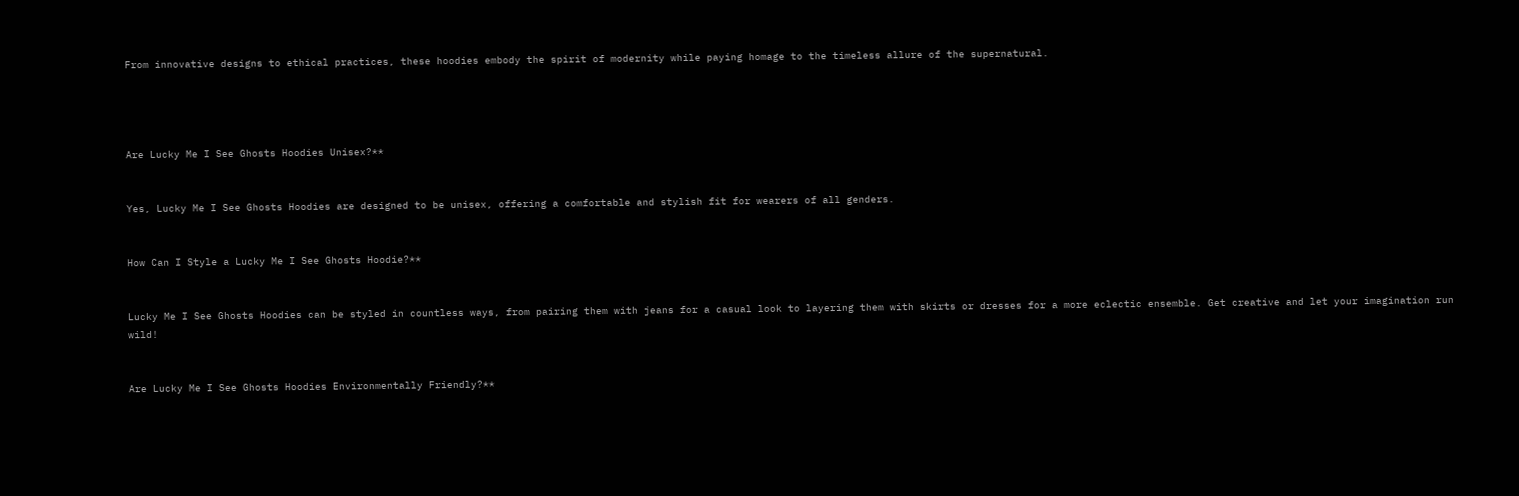From innovative designs to ethical practices, these hoodies embody the spirit of modernity while paying homage to the timeless allure of the supernatural.




Are Lucky Me I See Ghosts Hoodies Unisex?**


Yes, Lucky Me I See Ghosts Hoodies are designed to be unisex, offering a comfortable and stylish fit for wearers of all genders.


How Can I Style a Lucky Me I See Ghosts Hoodie?**


Lucky Me I See Ghosts Hoodies can be styled in countless ways, from pairing them with jeans for a casual look to layering them with skirts or dresses for a more eclectic ensemble. Get creative and let your imagination run wild!


Are Lucky Me I See Ghosts Hoodies Environmentally Friendly?**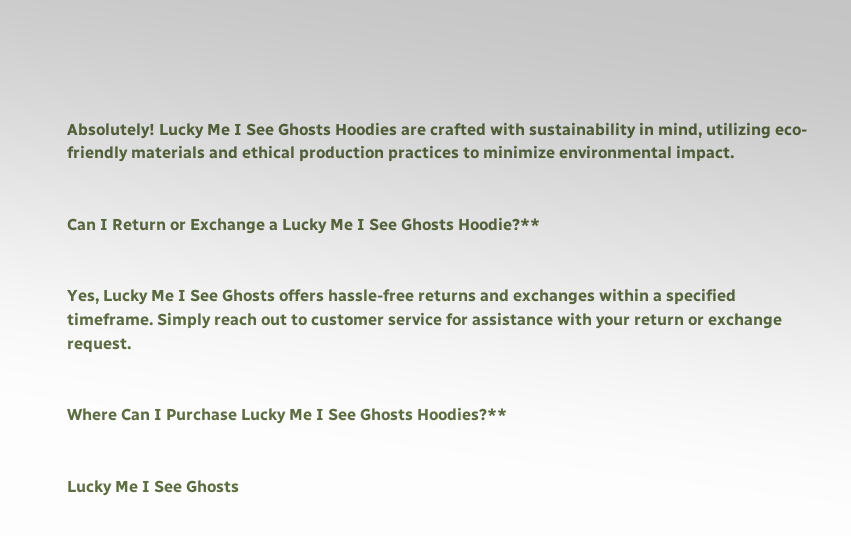Absolutely! Lucky Me I See Ghosts Hoodies are crafted with sustainability in mind, utilizing eco-friendly materials and ethical production practices to minimize environmental impact.


Can I Return or Exchange a Lucky Me I See Ghosts Hoodie?**


Yes, Lucky Me I See Ghosts offers hassle-free returns and exchanges within a specified timeframe. Simply reach out to customer service for assistance with your return or exchange request.


Where Can I Purchase Lucky Me I See Ghosts Hoodies?**


Lucky Me I See Ghosts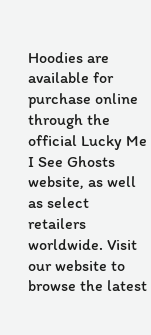Hoodies are available for purchase online through the official Lucky Me I See Ghosts website, as well as select retailers worldwide. Visit our website to browse the latest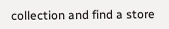collection and find a store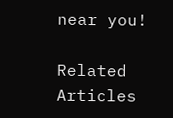near you!

Related Articles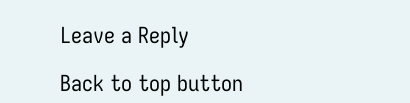Leave a Reply

Back to top button